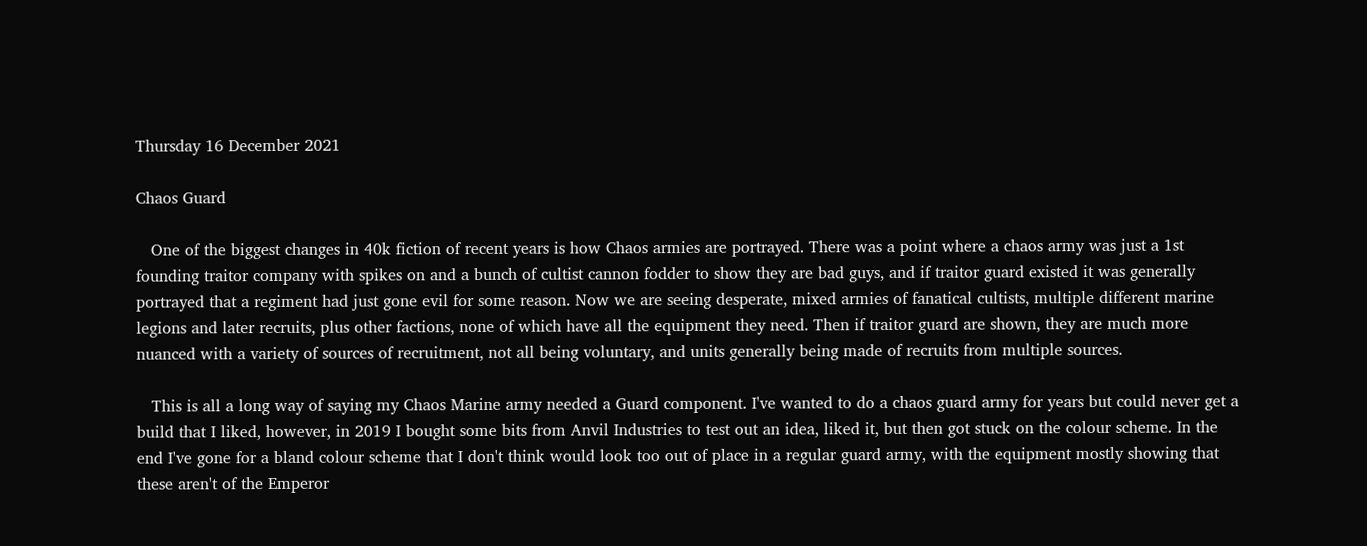Thursday 16 December 2021

Chaos Guard

   One of the biggest changes in 40k fiction of recent years is how Chaos armies are portrayed. There was a point where a chaos army was just a 1st founding traitor company with spikes on and a bunch of cultist cannon fodder to show they are bad guys, and if traitor guard existed it was generally portrayed that a regiment had just gone evil for some reason. Now we are seeing desperate, mixed armies of fanatical cultists, multiple different marine legions and later recruits, plus other factions, none of which have all the equipment they need. Then if traitor guard are shown, they are much more nuanced with a variety of sources of recruitment, not all being voluntary, and units generally being made of recruits from multiple sources.

   This is all a long way of saying my Chaos Marine army needed a Guard component. I've wanted to do a chaos guard army for years but could never get a build that I liked, however, in 2019 I bought some bits from Anvil Industries to test out an idea, liked it, but then got stuck on the colour scheme. In the end I've gone for a bland colour scheme that I don't think would look too out of place in a regular guard army, with the equipment mostly showing that these aren't of the Emperor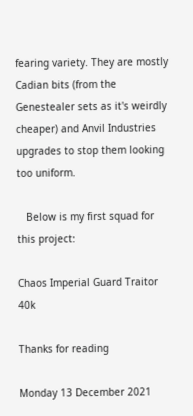fearing variety. They are mostly Cadian bits (from the Genestealer sets as it's weirdly cheaper) and Anvil Industries upgrades to stop them looking too uniform.

   Below is my first squad for this project:

Chaos Imperial Guard Traitor 40k

Thanks for reading

Monday 13 December 2021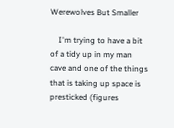Werewolves But Smaller

    I'm trying to have a bit of a tidy up in my man cave and one of the things that is taking up space is presticked (figures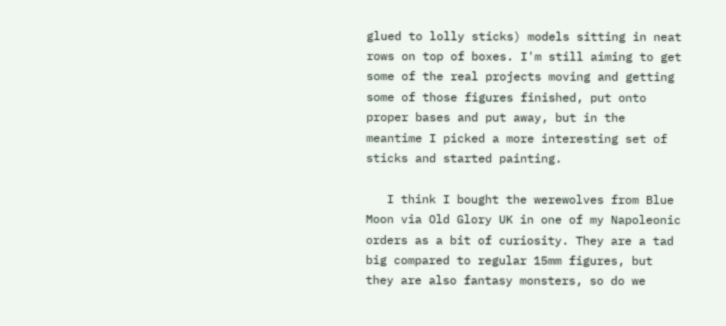glued to lolly sticks) models sitting in neat rows on top of boxes. I'm still aiming to get some of the real projects moving and getting some of those figures finished, put onto proper bases and put away, but in the meantime I picked a more interesting set of sticks and started painting.

   I think I bought the werewolves from Blue Moon via Old Glory UK in one of my Napoleonic orders as a bit of curiosity. They are a tad big compared to regular 15mm figures, but they are also fantasy monsters, so do we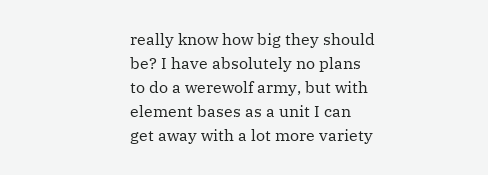really know how big they should be? I have absolutely no plans to do a werewolf army, but with element bases as a unit I can get away with a lot more variety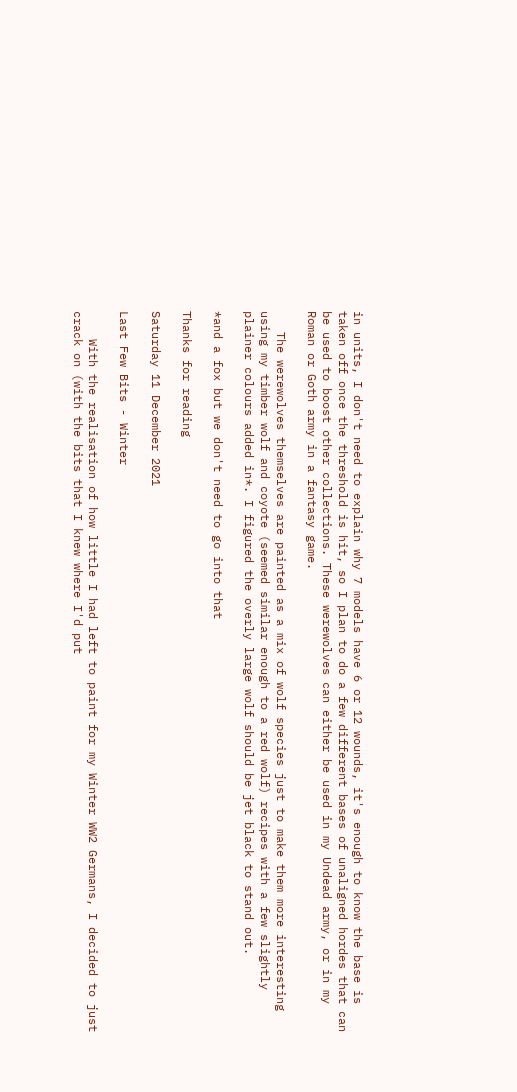in units, I don't need to explain why 7 models have 6 or 12 wounds, it's enough to know the base is taken off once the threshold is hit, so I plan to do a few different bases of unaligned hordes that can be used to boost other collections. These werewolves can either be used in my Undead army, or in my Roman or Goth army in a fantasy game.

   The werewolves themselves are painted as a mix of wolf species just to make them more interesting using my timber wolf and coyote (seemed similar enough to a red wolf) recipes with a few slightly plainer colours added in*. I figured the overly large wolf should be jet black to stand out.

*and a fox but we don't need to go into that

Thanks for reading

Saturday 11 December 2021

Last Few Bits - Winter

    With the realisation of how little I had left to paint for my Winter WW2 Germans, I decided to just crack on (with the bits that I knew where I'd put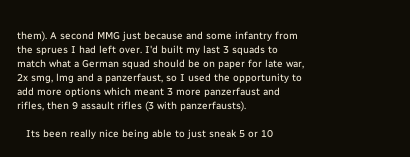them). A second MMG just because and some infantry from the sprues I had left over. I'd built my last 3 squads to match what a German squad should be on paper for late war, 2x smg, lmg and a panzerfaust, so I used the opportunity to add more options which meant 3 more panzerfaust and rifles, then 9 assault rifles (3 with panzerfausts).

   Its been really nice being able to just sneak 5 or 10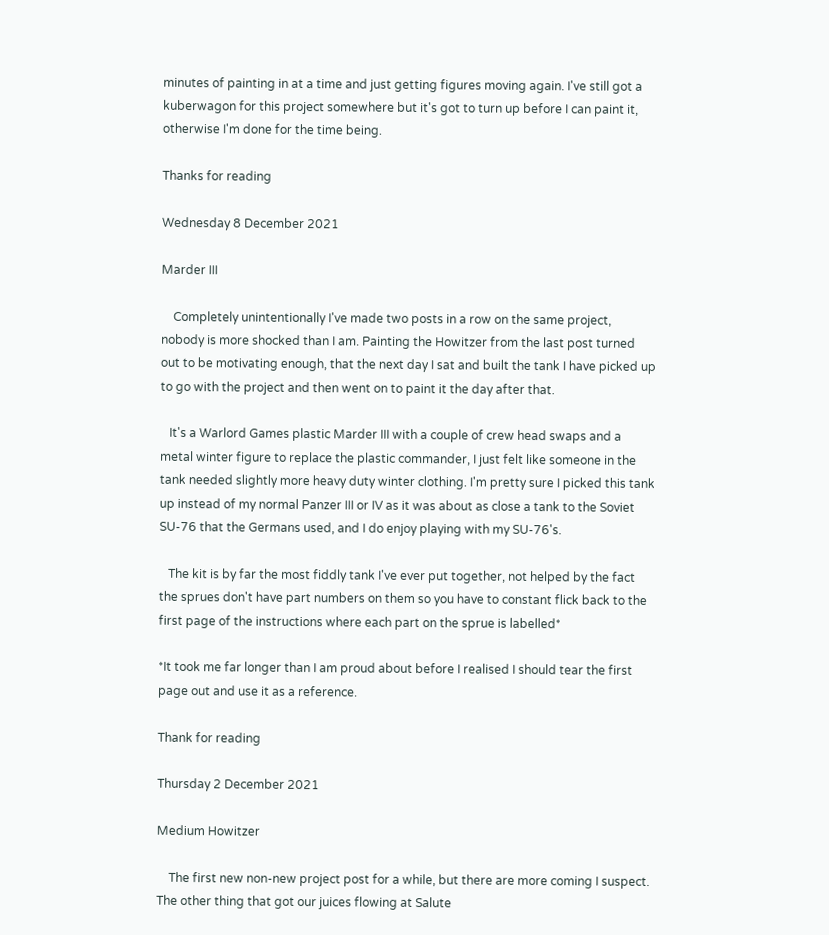minutes of painting in at a time and just getting figures moving again. I've still got a kuberwagon for this project somewhere but it's got to turn up before I can paint it, otherwise I'm done for the time being.

Thanks for reading

Wednesday 8 December 2021

Marder III

    Completely unintentionally I've made two posts in a row on the same project, nobody is more shocked than I am. Painting the Howitzer from the last post turned out to be motivating enough, that the next day I sat and built the tank I have picked up to go with the project and then went on to paint it the day after that.

   It's a Warlord Games plastic Marder III with a couple of crew head swaps and a metal winter figure to replace the plastic commander, I just felt like someone in the tank needed slightly more heavy duty winter clothing. I'm pretty sure I picked this tank up instead of my normal Panzer III or IV as it was about as close a tank to the Soviet SU-76 that the Germans used, and I do enjoy playing with my SU-76's.

   The kit is by far the most fiddly tank I've ever put together, not helped by the fact the sprues don't have part numbers on them so you have to constant flick back to the first page of the instructions where each part on the sprue is labelled*

*It took me far longer than I am proud about before I realised I should tear the first page out and use it as a reference.

Thank for reading

Thursday 2 December 2021

Medium Howitzer

    The first new non-new project post for a while, but there are more coming I suspect. The other thing that got our juices flowing at Salute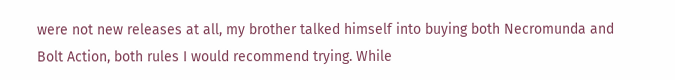were not new releases at all, my brother talked himself into buying both Necromunda and Bolt Action, both rules I would recommend trying. While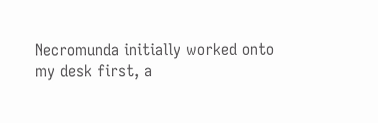Necromunda initially worked onto my desk first, a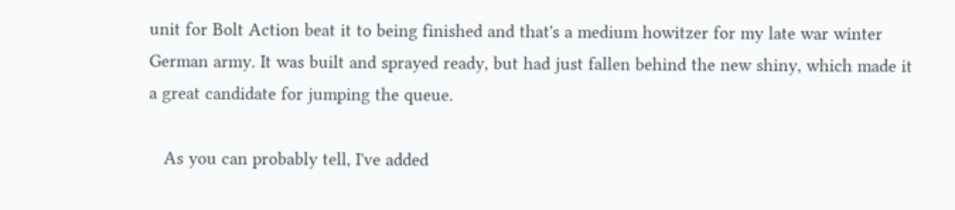unit for Bolt Action beat it to being finished and that's a medium howitzer for my late war winter German army. It was built and sprayed ready, but had just fallen behind the new shiny, which made it a great candidate for jumping the queue.

   As you can probably tell, I've added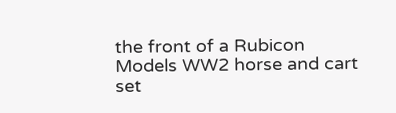the front of a Rubicon Models WW2 horse and cart set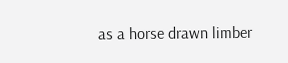as a horse drawn limber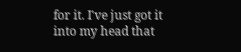for it. I've just got it into my head that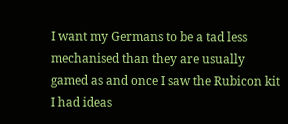I want my Germans to be a tad less mechanised than they are usually gamed as and once I saw the Rubicon kit I had ideas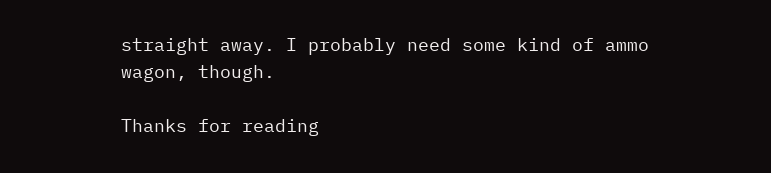straight away. I probably need some kind of ammo wagon, though.

Thanks for reading